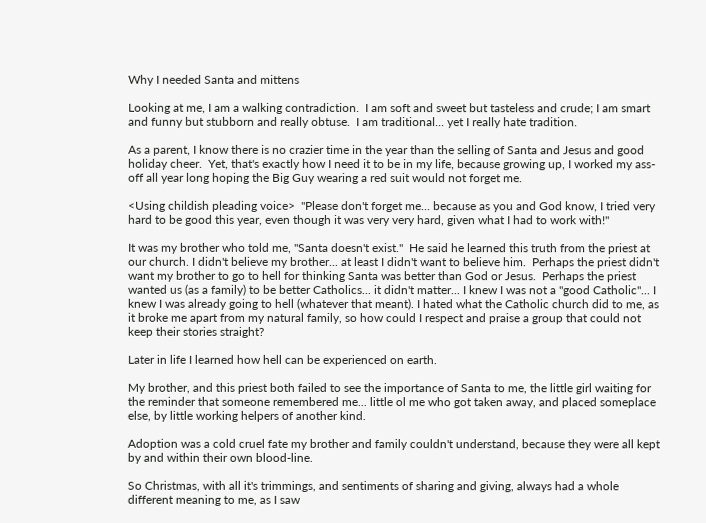Why I needed Santa and mittens

Looking at me, I am a walking contradiction.  I am soft and sweet but tasteless and crude; I am smart and funny but stubborn and really obtuse.  I am traditional... yet I really hate tradition.

As a parent, I know there is no crazier time in the year than the selling of Santa and Jesus and good holiday cheer.  Yet, that's exactly how I need it to be in my life, because growing up, I worked my ass-off all year long hoping the Big Guy wearing a red suit would not forget me.

<Using childish pleading voice>  "Please don't forget me... because as you and God know, I tried very hard to be good this year, even though it was very very hard, given what I had to work with!"

It was my brother who told me, "Santa doesn't exist."  He said he learned this truth from the priest at our church. I didn't believe my brother... at least I didn't want to believe him.  Perhaps the priest didn't want my brother to go to hell for thinking Santa was better than God or Jesus.  Perhaps the priest wanted us (as a family) to be better Catholics... it didn't matter... I knew I was not a "good Catholic"... I knew I was already going to hell (whatever that meant). I hated what the Catholic church did to me, as it broke me apart from my natural family, so how could I respect and praise a group that could not keep their stories straight?

Later in life I learned how hell can be experienced on earth.

My brother, and this priest both failed to see the importance of Santa to me, the little girl waiting for the reminder that someone remembered me... little ol me who got taken away, and placed someplace else, by little working helpers of another kind.

Adoption was a cold cruel fate my brother and family couldn't understand, because they were all kept by and within their own blood-line.

So Christmas, with all it's trimmings, and sentiments of sharing and giving, always had a whole different meaning to me, as I saw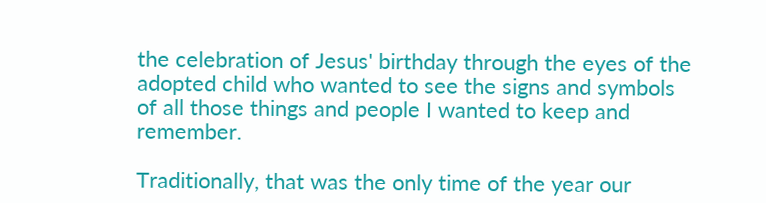the celebration of Jesus' birthday through the eyes of the adopted child who wanted to see the signs and symbols of all those things and people I wanted to keep and remember.

Traditionally, that was the only time of the year our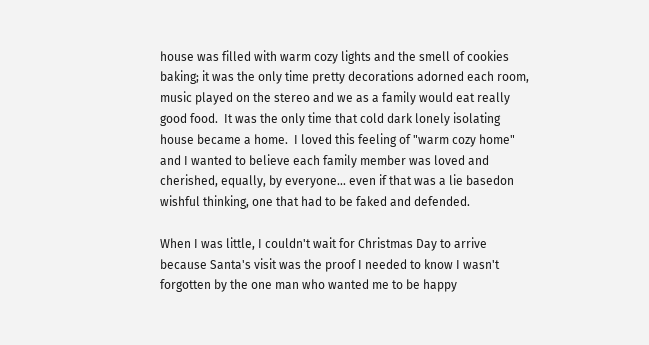house was filled with warm cozy lights and the smell of cookies baking; it was the only time pretty decorations adorned each room, music played on the stereo and we as a family would eat really good food.  It was the only time that cold dark lonely isolating house became a home.  I loved this feeling of "warm cozy home" and I wanted to believe each family member was loved and cherished, equally, by everyone... even if that was a lie basedon wishful thinking, one that had to be faked and defended.

When I was little, I couldn't wait for Christmas Day to arrive because Santa's visit was the proof I needed to know I wasn't forgotten by the one man who wanted me to be happy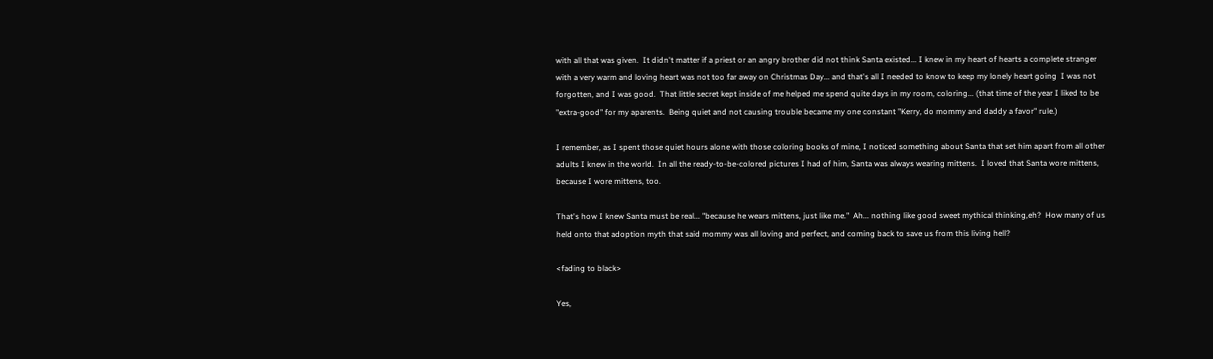with all that was given.  It didn't matter if a priest or an angry brother did not think Santa existed... I knew in my heart of hearts a complete stranger with a very warm and loving heart was not too far away on Christmas Day... and that's all I needed to know to keep my lonely heart going  I was not forgotten, and I was good.  That little secret kept inside of me helped me spend quite days in my room, coloring... (that time of the year I liked to be "extra-good" for my aparents.  Being quiet and not causing trouble became my one constant "Kerry, do mommy and daddy a favor" rule.)

I remember, as I spent those quiet hours alone with those coloring books of mine, I noticed something about Santa that set him apart from all other adults I knew in the world.  In all the ready-to-be-colored pictures I had of him, Santa was always wearing mittens.  I loved that Santa wore mittens, because I wore mittens, too.

That's how I knew Santa must be real... "because he wears mittens, just like me."  Ah... nothing like good sweet mythical thinking,eh?  How many of us held onto that adoption myth that said mommy was all loving and perfect, and coming back to save us from this living hell?

<fading to black>

Yes,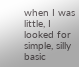when I was little, I looked for simple, silly basic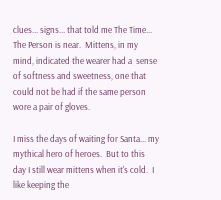clues... signs... that told me The Time... The Person is near.  Mittens, in my mind, indicated the wearer had a  sense of softness and sweetness, one that could not be had if the same person wore a pair of gloves.

I miss the days of waiting for Santa... my mythical hero of heroes.  But to this day I still wear mittens when it's cold.  I like keeping the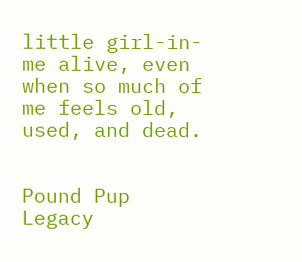little girl-in-me alive, even when so much of me feels old, used, and dead.


Pound Pup Legacy